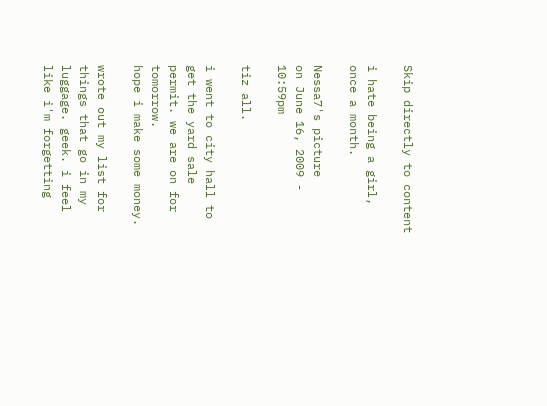Skip directly to content

i hate being a girl, once a month.

Nessa7's picture
on June 16, 2009 - 10:59pm

tiz all.

i went to city hall to get the yard sale permit. we are on for tomorrow.
hope i make some money.

wrote out my list for things that go in my luggage. geek. i feel like i'm forgetting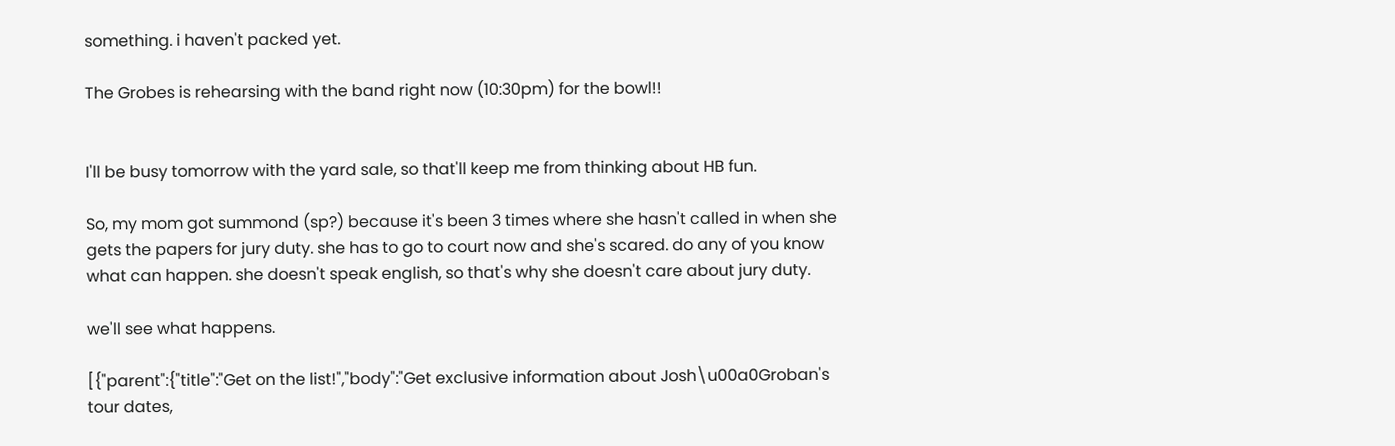something. i haven't packed yet.

The Grobes is rehearsing with the band right now (10:30pm) for the bowl!!


I'll be busy tomorrow with the yard sale, so that'll keep me from thinking about HB fun.

So, my mom got summond (sp?) because it's been 3 times where she hasn't called in when she gets the papers for jury duty. she has to go to court now and she's scared. do any of you know what can happen. she doesn't speak english, so that's why she doesn't care about jury duty.

we'll see what happens.

[{"parent":{"title":"Get on the list!","body":"Get exclusive information about Josh\u00a0Groban's tour dates,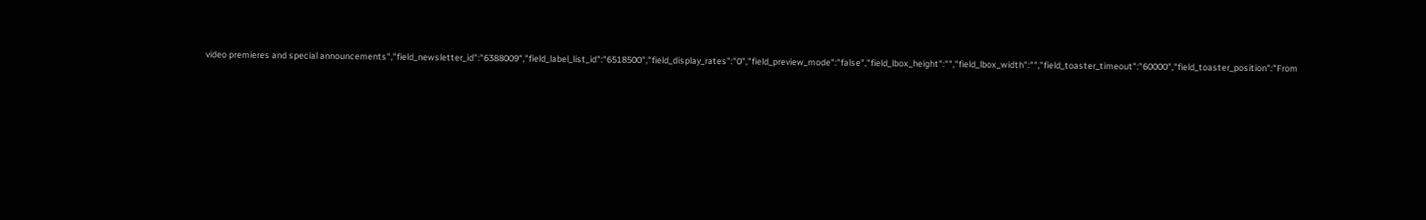video premieres and special announcements","field_newsletter_id":"6388009","field_label_list_id":"6518500","field_display_rates":"0","field_preview_mode":"false","field_lbox_height":"","field_lbox_width":"","field_toaster_timeout":"60000","field_toaster_position":"From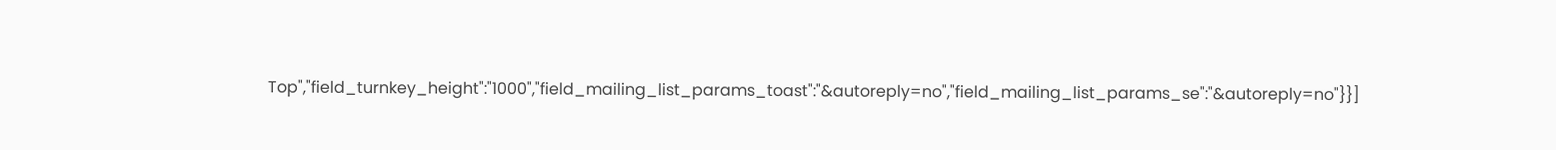Top","field_turnkey_height":"1000","field_mailing_list_params_toast":"&autoreply=no","field_mailing_list_params_se":"&autoreply=no"}}]